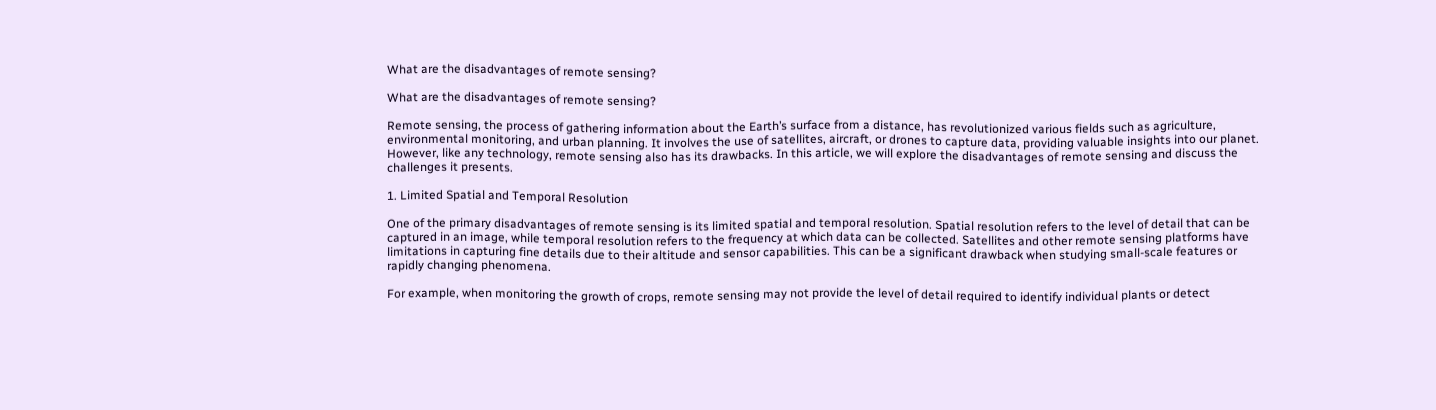What are the disadvantages of remote sensing?

What are the disadvantages of remote sensing?

Remote sensing, the process of gathering information about the Earth’s surface from a distance, has revolutionized various fields such as agriculture, environmental monitoring, and urban planning. It involves the use of satellites, aircraft, or drones to capture data, providing valuable insights into our planet. However, like any technology, remote sensing also has its drawbacks. In this article, we will explore the disadvantages of remote sensing and discuss the challenges it presents.

1. Limited Spatial and Temporal Resolution

One of the primary disadvantages of remote sensing is its limited spatial and temporal resolution. Spatial resolution refers to the level of detail that can be captured in an image, while temporal resolution refers to the frequency at which data can be collected. Satellites and other remote sensing platforms have limitations in capturing fine details due to their altitude and sensor capabilities. This can be a significant drawback when studying small-scale features or rapidly changing phenomena.

For example, when monitoring the growth of crops, remote sensing may not provide the level of detail required to identify individual plants or detect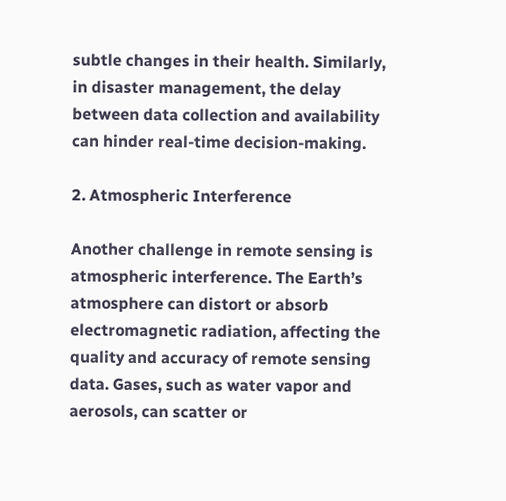subtle changes in their health. Similarly, in disaster management, the delay between data collection and availability can hinder real-time decision-making.

2. Atmospheric Interference

Another challenge in remote sensing is atmospheric interference. The Earth’s atmosphere can distort or absorb electromagnetic radiation, affecting the quality and accuracy of remote sensing data. Gases, such as water vapor and aerosols, can scatter or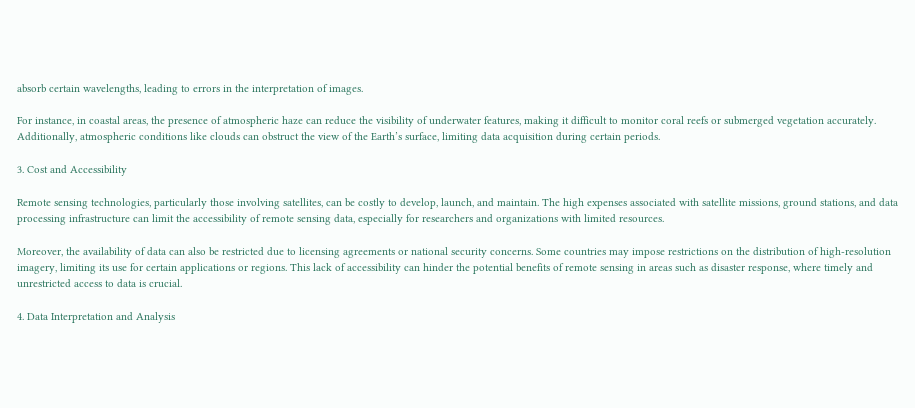absorb certain wavelengths, leading to errors in the interpretation of images.

For instance, in coastal areas, the presence of atmospheric haze can reduce the visibility of underwater features, making it difficult to monitor coral reefs or submerged vegetation accurately. Additionally, atmospheric conditions like clouds can obstruct the view of the Earth’s surface, limiting data acquisition during certain periods.

3. Cost and Accessibility

Remote sensing technologies, particularly those involving satellites, can be costly to develop, launch, and maintain. The high expenses associated with satellite missions, ground stations, and data processing infrastructure can limit the accessibility of remote sensing data, especially for researchers and organizations with limited resources.

Moreover, the availability of data can also be restricted due to licensing agreements or national security concerns. Some countries may impose restrictions on the distribution of high-resolution imagery, limiting its use for certain applications or regions. This lack of accessibility can hinder the potential benefits of remote sensing in areas such as disaster response, where timely and unrestricted access to data is crucial.

4. Data Interpretation and Analysis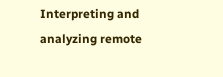Interpreting and analyzing remote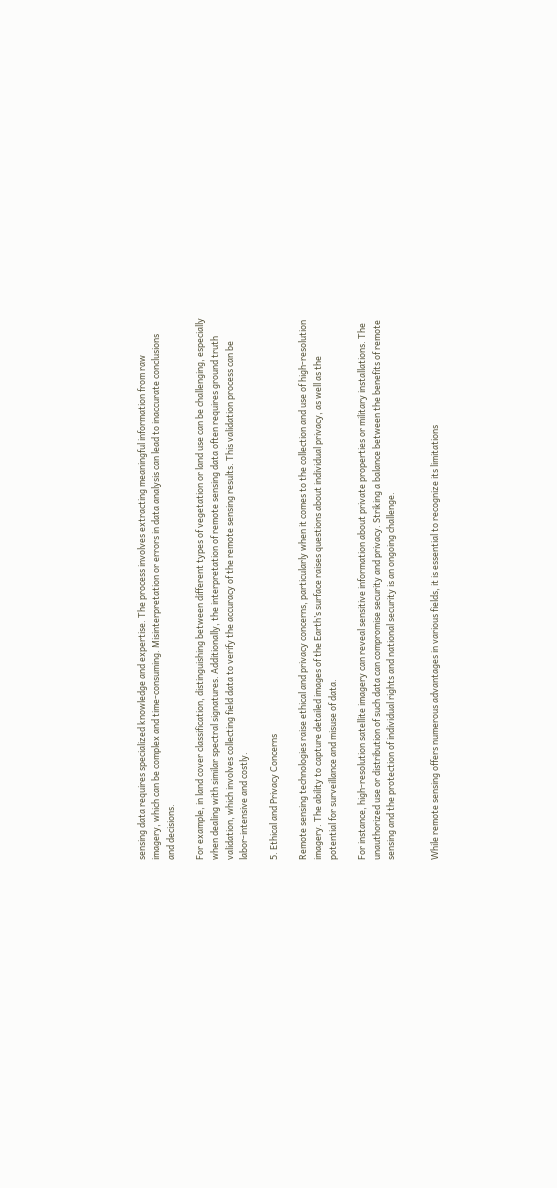sensing data requires specialized knowledge and expertise. The process involves extracting meaningful information from raw imagery, which can be complex and time-consuming. Misinterpretation or errors in data analysis can lead to inaccurate conclusions and decisions.

For example, in land cover classification, distinguishing between different types of vegetation or land use can be challenging, especially when dealing with similar spectral signatures. Additionally, the interpretation of remote sensing data often requires ground truth validation, which involves collecting field data to verify the accuracy of the remote sensing results. This validation process can be labor-intensive and costly.

5. Ethical and Privacy Concerns

Remote sensing technologies raise ethical and privacy concerns, particularly when it comes to the collection and use of high-resolution imagery. The ability to capture detailed images of the Earth’s surface raises questions about individual privacy, as well as the potential for surveillance and misuse of data.

For instance, high-resolution satellite imagery can reveal sensitive information about private properties or military installations. The unauthorized use or distribution of such data can compromise security and privacy. Striking a balance between the benefits of remote sensing and the protection of individual rights and national security is an ongoing challenge.


While remote sensing offers numerous advantages in various fields, it is essential to recognize its limitations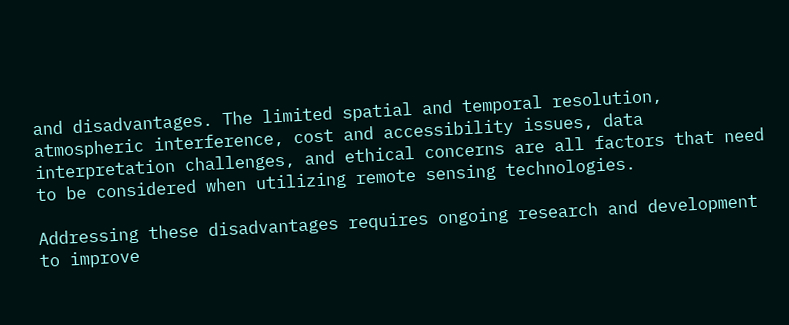and disadvantages. The limited spatial and temporal resolution, atmospheric interference, cost and accessibility issues, data interpretation challenges, and ethical concerns are all factors that need to be considered when utilizing remote sensing technologies.

Addressing these disadvantages requires ongoing research and development to improve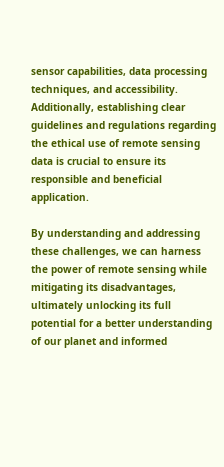sensor capabilities, data processing techniques, and accessibility. Additionally, establishing clear guidelines and regulations regarding the ethical use of remote sensing data is crucial to ensure its responsible and beneficial application.

By understanding and addressing these challenges, we can harness the power of remote sensing while mitigating its disadvantages, ultimately unlocking its full potential for a better understanding of our planet and informed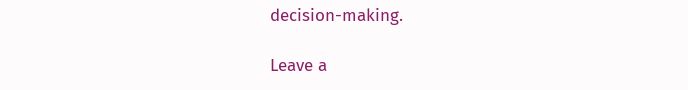decision-making.

Leave a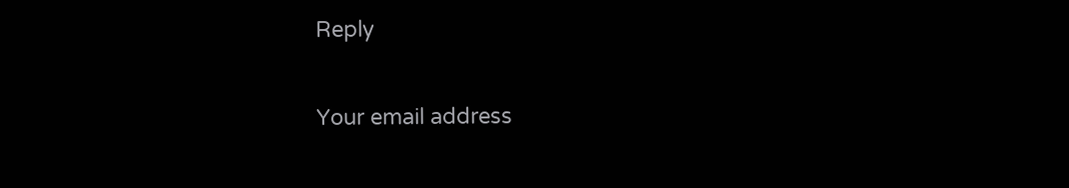Reply

Your email address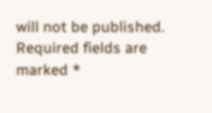will not be published. Required fields are marked *